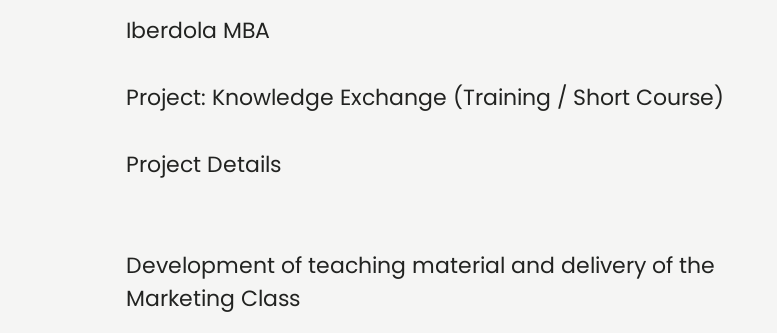Iberdola MBA

Project: Knowledge Exchange (Training / Short Course)

Project Details


Development of teaching material and delivery of the Marketing Class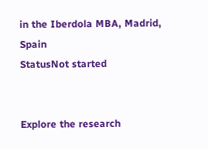in the Iberdola MBA, Madrid, Spain
StatusNot started


Explore the research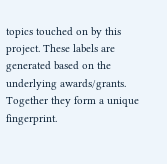topics touched on by this project. These labels are generated based on the underlying awards/grants. Together they form a unique fingerprint.